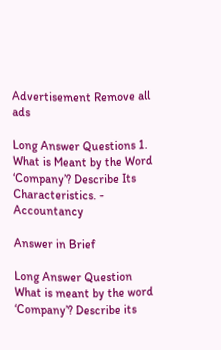Advertisement Remove all ads

Long Answer Questions 1. What is Meant by the Word ‘Company’? Describe Its Characteristics. - Accountancy

Answer in Brief

Long Answer Question
What is meant by the word ‘Company’? Describe its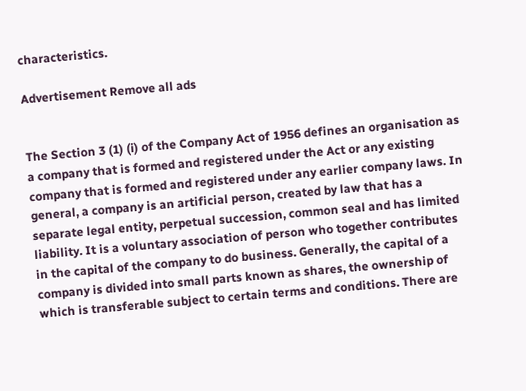characteristics.

Advertisement Remove all ads


The Section 3 (1) (i) of the Company Act of 1956 defines an organisation as a company that is formed and registered under the Act or any existing company that is formed and registered under any earlier company laws. In general, a company is an artificial person, created by law that has a separate legal entity, perpetual succession, common seal and has limited liability. It is a voluntary association of person who together contributes in the capital of the company to do business. Generally, the capital of a company is divided into small parts known as shares, the ownership of which is transferable subject to certain terms and conditions. There are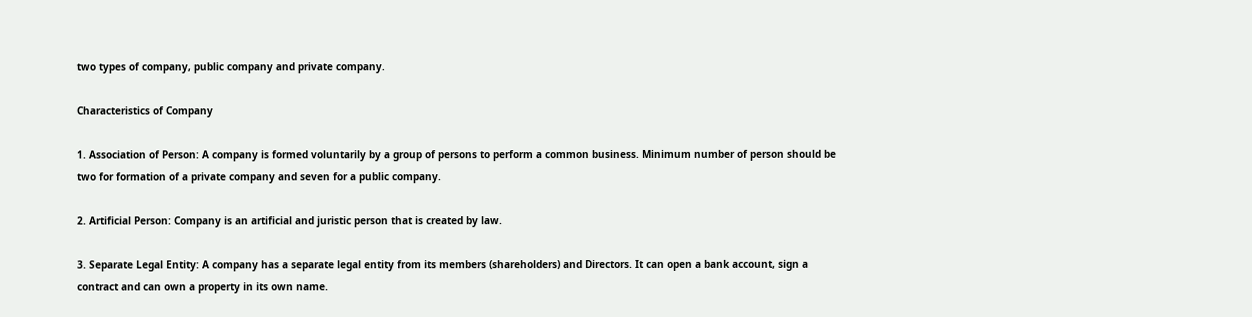two types of company, public company and private company.

Characteristics of Company

1. Association of Person: A company is formed voluntarily by a group of persons to perform a common business. Minimum number of person should be two for formation of a private company and seven for a public company.

2. Artificial Person: Company is an artificial and juristic person that is created by law.

3. Separate Legal Entity: A company has a separate legal entity from its members (shareholders) and Directors. It can open a bank account, sign a contract and can own a property in its own name.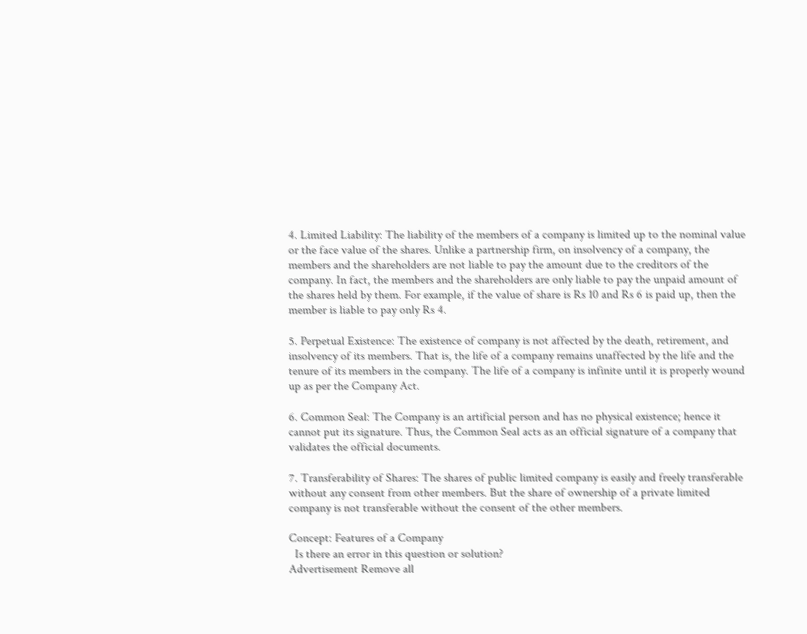4. Limited Liability: The liability of the members of a company is limited up to the nominal value or the face value of the shares. Unlike a partnership firm, on insolvency of a company, the members and the shareholders are not liable to pay the amount due to the creditors of the company. In fact, the members and the shareholders are only liable to pay the unpaid amount of the shares held by them. For example, if the value of share is Rs 10 and Rs 6 is paid up, then the member is liable to pay only Rs 4.

5. Perpetual Existence: The existence of company is not affected by the death, retirement, and insolvency of its members. That is, the life of a company remains unaffected by the life and the tenure of its members in the company. The life of a company is infinite until it is properly wound up as per the Company Act.

6. Common Seal: The Company is an artificial person and has no physical existence; hence it cannot put its signature. Thus, the Common Seal acts as an official signature of a company that validates the official documents.

7. Transferability of Shares: The shares of public limited company is easily and freely transferable without any consent from other members. But the share of ownership of a private limited company is not transferable without the consent of the other members.

Concept: Features of a Company
  Is there an error in this question or solution?
Advertisement Remove all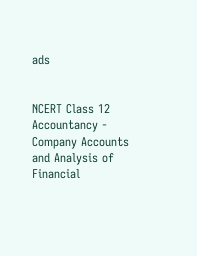ads


NCERT Class 12 Accountancy - Company Accounts and Analysis of Financial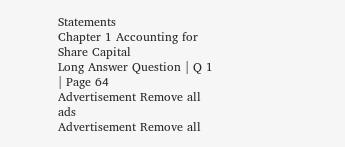Statements
Chapter 1 Accounting for Share Capital
Long Answer Question | Q 1 | Page 64
Advertisement Remove all ads
Advertisement Remove all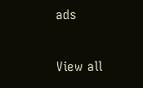ads

View all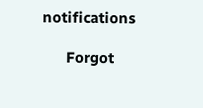notifications

      Forgot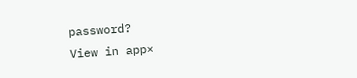password?
View in app×